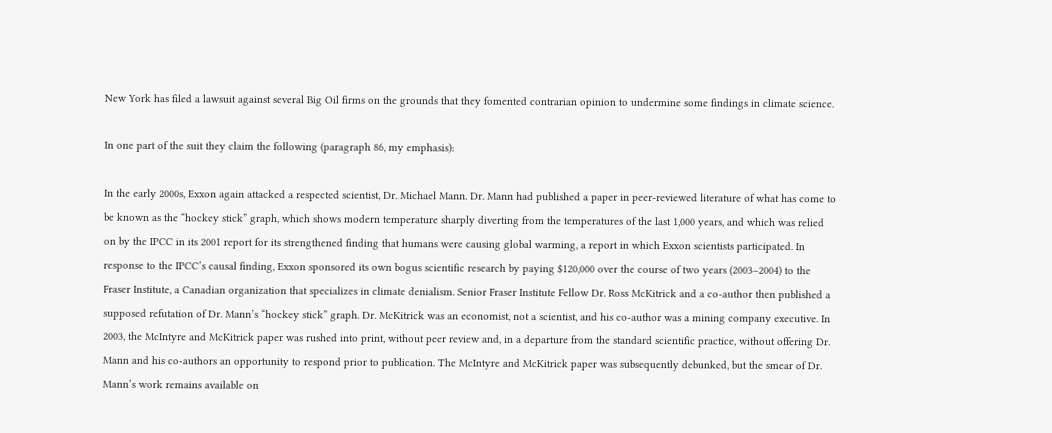New York has filed a lawsuit against several Big Oil firms on the grounds that they fomented contrarian opinion to undermine some findings in climate science.

In one part of the suit they claim the following (paragraph 86, my emphasis):

In the early 2000s, Exxon again attacked a respected scientist, Dr. Michael Mann. Dr. Mann had published a paper in peer-reviewed literature of what has come to be known as the “hockey stick” graph, which shows modern temperature sharply diverting from the temperatures of the last 1,000 years, and which was relied on by the IPCC in its 2001 report for its strengthened finding that humans were causing global warming, a report in which Exxon scientists participated. In response to the IPCC’s causal finding, Exxon sponsored its own bogus scientific research by paying $120,000 over the course of two years (2003–2004) to the Fraser Institute, a Canadian organization that specializes in climate denialism. Senior Fraser Institute Fellow Dr. Ross McKitrick and a co-author then published a supposed refutation of Dr. Mann’s “hockey stick” graph. Dr. McKitrick was an economist, not a scientist, and his co-author was a mining company executive. In 2003, the McIntyre and McKitrick paper was rushed into print, without peer review and, in a departure from the standard scientific practice, without offering Dr. Mann and his co-authors an opportunity to respond prior to publication. The McIntyre and McKitrick paper was subsequently debunked, but the smear of Dr. Mann’s work remains available on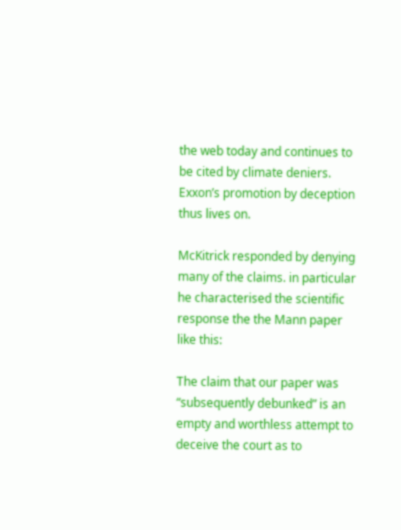the web today and continues to be cited by climate deniers. Exxon’s promotion by deception thus lives on.

McKitrick responded by denying many of the claims. in particular he characterised the scientific response the the Mann paper like this:

The claim that our paper was “subsequently debunked” is an empty and worthless attempt to deceive the court as to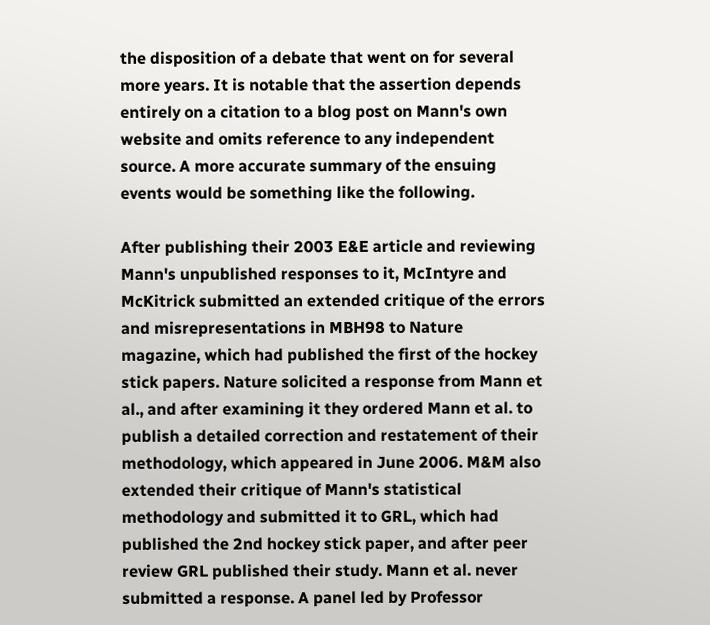the disposition of a debate that went on for several more years. It is notable that the assertion depends entirely on a citation to a blog post on Mann's own website and omits reference to any independent source. A more accurate summary of the ensuing events would be something like the following.

After publishing their 2003 E&E article and reviewing Mann's unpublished responses to it, McIntyre and McKitrick submitted an extended critique of the errors and misrepresentations in MBH98 to Nature magazine, which had published the first of the hockey stick papers. Nature solicited a response from Mann et al., and after examining it they ordered Mann et al. to publish a detailed correction and restatement of their methodology, which appeared in June 2006. M&M also extended their critique of Mann's statistical methodology and submitted it to GRL, which had published the 2nd hockey stick paper, and after peer review GRL published their study. Mann et al. never submitted a response. A panel led by Professor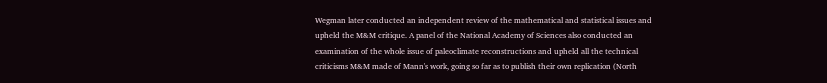Wegman later conducted an independent review of the mathematical and statistical issues and upheld the M&M critique. A panel of the National Academy of Sciences also conducted an examination of the whole issue of paleoclimate reconstructions and upheld all the technical criticisms M&M made of Mann's work, going so far as to publish their own replication (North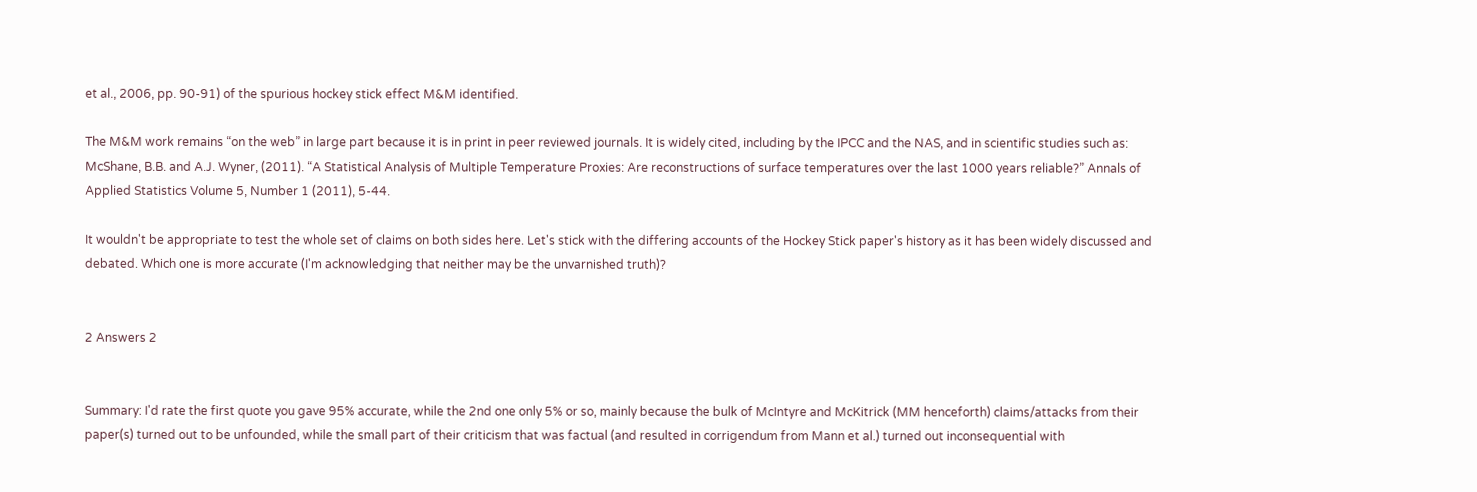et al., 2006, pp. 90-91) of the spurious hockey stick effect M&M identified.

The M&M work remains “on the web” in large part because it is in print in peer reviewed journals. It is widely cited, including by the IPCC and the NAS, and in scientific studies such as: McShane, B.B. and A.J. Wyner, (2011). “A Statistical Analysis of Multiple Temperature Proxies: Are reconstructions of surface temperatures over the last 1000 years reliable?” Annals of Applied Statistics Volume 5, Number 1 (2011), 5-44.

It wouldn't be appropriate to test the whole set of claims on both sides here. Let's stick with the differing accounts of the Hockey Stick paper's history as it has been widely discussed and debated. Which one is more accurate (I'm acknowledging that neither may be the unvarnished truth)?


2 Answers 2


Summary: I'd rate the first quote you gave 95% accurate, while the 2nd one only 5% or so, mainly because the bulk of McIntyre and McKitrick (MM henceforth) claims/attacks from their paper(s) turned out to be unfounded, while the small part of their criticism that was factual (and resulted in corrigendum from Mann et al.) turned out inconsequential with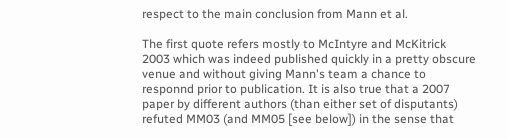respect to the main conclusion from Mann et al.

The first quote refers mostly to McIntyre and McKitrick 2003 which was indeed published quickly in a pretty obscure venue and without giving Mann's team a chance to responnd prior to publication. It is also true that a 2007 paper by different authors (than either set of disputants) refuted MM03 (and MM05 [see below]) in the sense that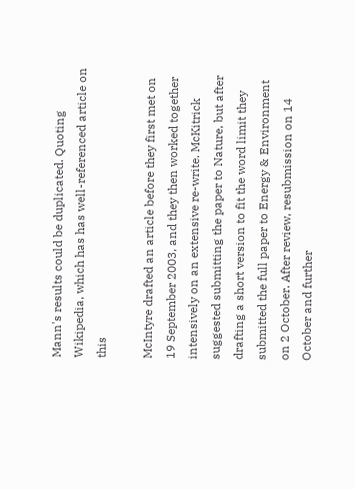Mann's results could be duplicated. Quoting Wikipedia, which has has well-referenced article on this

McIntyre drafted an article before they first met on 19 September 2003, and they then worked together intensively on an extensive re-write. McKitrick suggested submitting the paper to Nature, but after drafting a short version to fit the word limit they submitted the full paper to Energy & Environment on 2 October. After review, resubmission on 14 October and further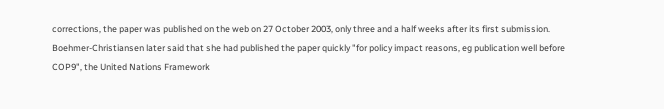corrections, the paper was published on the web on 27 October 2003, only three and a half weeks after its first submission. Boehmer-Christiansen later said that she had published the paper quickly "for policy impact reasons, eg publication well before COP9", the United Nations Framework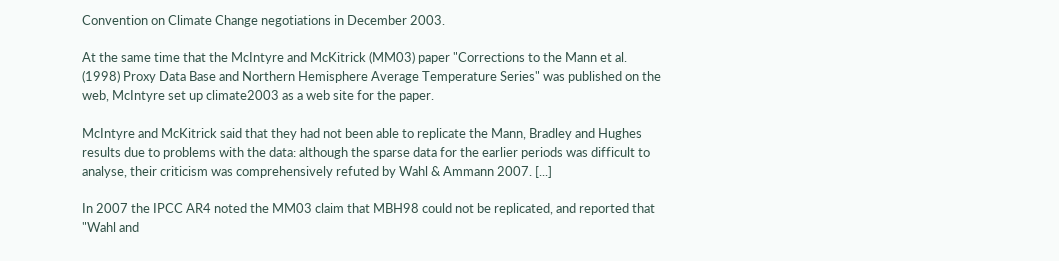Convention on Climate Change negotiations in December 2003.

At the same time that the McIntyre and McKitrick (MM03) paper "Corrections to the Mann et al. (1998) Proxy Data Base and Northern Hemisphere Average Temperature Series" was published on the web, McIntyre set up climate2003 as a web site for the paper.

McIntyre and McKitrick said that they had not been able to replicate the Mann, Bradley and Hughes results due to problems with the data: although the sparse data for the earlier periods was difficult to analyse, their criticism was comprehensively refuted by Wahl & Ammann 2007. [...]

In 2007 the IPCC AR4 noted the MM03 claim that MBH98 could not be replicated, and reported that "Wahl and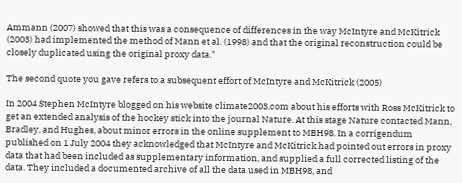Ammann (2007) showed that this was a consequence of differences in the way McIntyre and McKitrick (2003) had implemented the method of Mann et al. (1998) and that the original reconstruction could be closely duplicated using the original proxy data."

The second quote you gave refers to a subsequent effort of McIntyre and McKitrick (2005)

In 2004 Stephen McIntyre blogged on his website climate2003.com about his efforts with Ross McKitrick to get an extended analysis of the hockey stick into the journal Nature. At this stage Nature contacted Mann, Bradley, and Hughes, about minor errors in the online supplement to MBH98. In a corrigendum published on 1 July 2004 they acknowledged that McIntyre and McKitrick had pointed out errors in proxy data that had been included as supplementary information, and supplied a full corrected listing of the data. They included a documented archive of all the data used in MBH98, and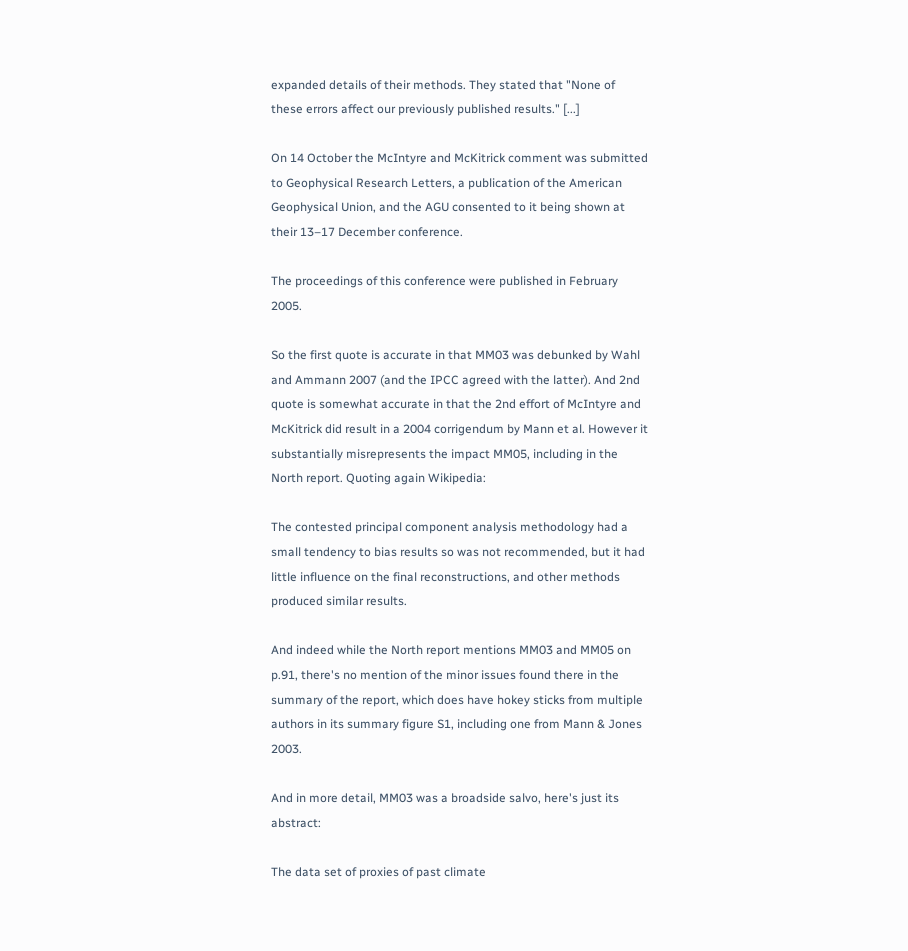expanded details of their methods. They stated that "None of these errors affect our previously published results." [...]

On 14 October the McIntyre and McKitrick comment was submitted to Geophysical Research Letters, a publication of the American Geophysical Union, and the AGU consented to it being shown at their 13–17 December conference.

The proceedings of this conference were published in February 2005.

So the first quote is accurate in that MM03 was debunked by Wahl and Ammann 2007 (and the IPCC agreed with the latter). And 2nd quote is somewhat accurate in that the 2nd effort of McIntyre and McKitrick did result in a 2004 corrigendum by Mann et al. However it substantially misrepresents the impact MM05, including in the North report. Quoting again Wikipedia:

The contested principal component analysis methodology had a small tendency to bias results so was not recommended, but it had little influence on the final reconstructions, and other methods produced similar results.

And indeed while the North report mentions MM03 and MM05 on p.91, there's no mention of the minor issues found there in the summary of the report, which does have hokey sticks from multiple authors in its summary figure S1, including one from Mann & Jones 2003.

And in more detail, MM03 was a broadside salvo, here's just its abstract:

The data set of proxies of past climate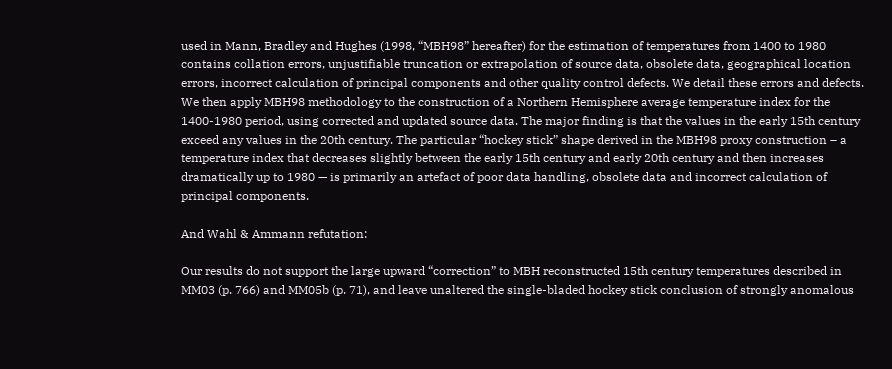used in Mann, Bradley and Hughes (1998, “MBH98” hereafter) for the estimation of temperatures from 1400 to 1980 contains collation errors, unjustifiable truncation or extrapolation of source data, obsolete data, geographical location errors, incorrect calculation of principal components and other quality control defects. We detail these errors and defects. We then apply MBH98 methodology to the construction of a Northern Hemisphere average temperature index for the 1400-1980 period, using corrected and updated source data. The major finding is that the values in the early 15th century exceed any values in the 20th century. The particular “hockey stick” shape derived in the MBH98 proxy construction – a temperature index that decreases slightly between the early 15th century and early 20th century and then increases dramatically up to 1980 — is primarily an artefact of poor data handling, obsolete data and incorrect calculation of principal components.

And Wahl & Ammann refutation:

Our results do not support the large upward “correction” to MBH reconstructed 15th century temperatures described in MM03 (p. 766) and MM05b (p. 71), and leave unaltered the single-bladed hockey stick conclusion of strongly anomalous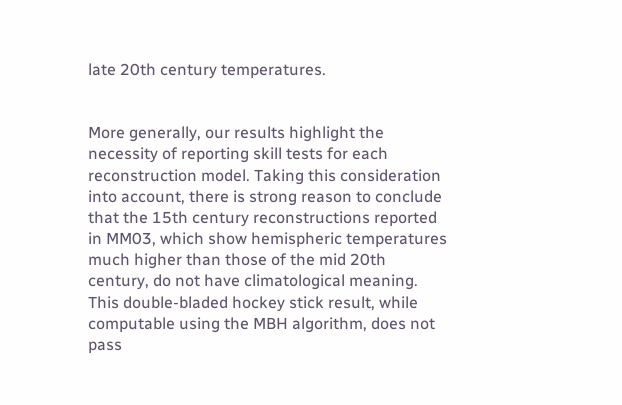late 20th century temperatures.


More generally, our results highlight the necessity of reporting skill tests for each reconstruction model. Taking this consideration into account, there is strong reason to conclude that the 15th century reconstructions reported in MM03, which show hemispheric temperatures much higher than those of the mid 20th century, do not have climatological meaning. This double-bladed hockey stick result, while computable using the MBH algorithm, does not pass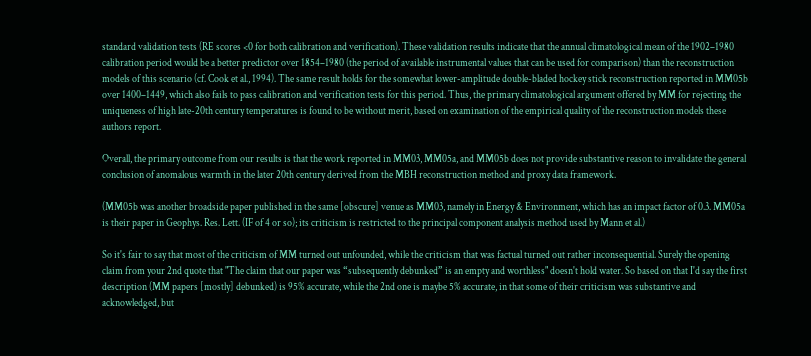standard validation tests (RE scores <0 for both calibration and verification). These validation results indicate that the annual climatological mean of the 1902–1980 calibration period would be a better predictor over 1854–1980 (the period of available instrumental values that can be used for comparison) than the reconstruction models of this scenario (cf. Cook et al., 1994). The same result holds for the somewhat lower-amplitude double-bladed hockey stick reconstruction reported in MM05b over 1400–1449, which also fails to pass calibration and verification tests for this period. Thus, the primary climatological argument offered by MM for rejecting the uniqueness of high late-20th century temperatures is found to be without merit, based on examination of the empirical quality of the reconstruction models these authors report.

Overall, the primary outcome from our results is that the work reported in MM03, MM05a, and MM05b does not provide substantive reason to invalidate the general conclusion of anomalous warmth in the later 20th century derived from the MBH reconstruction method and proxy data framework.

(MM05b was another broadside paper published in the same [obscure] venue as MM03, namely in Energy & Environment, which has an impact factor of 0.3. MM05a is their paper in Geophys. Res. Lett. (IF of 4 or so); its criticism is restricted to the principal component analysis method used by Mann et al.)

So it's fair to say that most of the criticism of MM turned out unfounded, while the criticism that was factual turned out rather inconsequential. Surely the opening claim from your 2nd quote that "The claim that our paper was “subsequently debunked” is an empty and worthless" doesn't hold water. So based on that I'd say the first description (MM papers [mostly] debunked) is 95% accurate, while the 2nd one is maybe 5% accurate, in that some of their criticism was substantive and acknowledged, but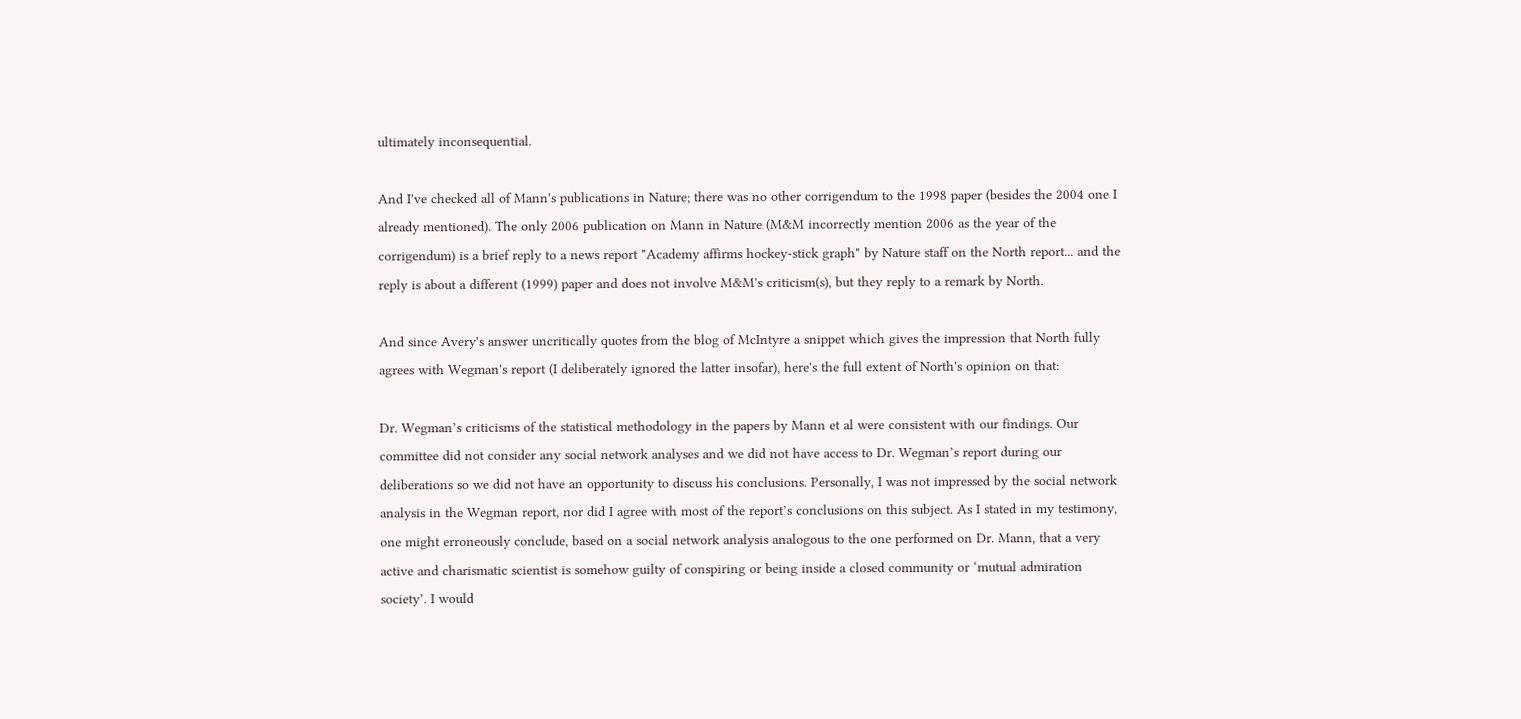ultimately inconsequential.

And I've checked all of Mann's publications in Nature; there was no other corrigendum to the 1998 paper (besides the 2004 one I already mentioned). The only 2006 publication on Mann in Nature (M&M incorrectly mention 2006 as the year of the corrigendum) is a brief reply to a news report "Academy affirms hockey-stick graph" by Nature staff on the North report... and the reply is about a different (1999) paper and does not involve M&M's criticism(s), but they reply to a remark by North.

And since Avery's answer uncritically quotes from the blog of McIntyre a snippet which gives the impression that North fully agrees with Wegman's report (I deliberately ignored the latter insofar), here's the full extent of North's opinion on that:

Dr. Wegman’s criticisms of the statistical methodology in the papers by Mann et al were consistent with our findings. Our committee did not consider any social network analyses and we did not have access to Dr. Wegman’s report during our deliberations so we did not have an opportunity to discuss his conclusions. Personally, I was not impressed by the social network analysis in the Wegman report, nor did I agree with most of the report’s conclusions on this subject. As I stated in my testimony, one might erroneously conclude, based on a social network analysis analogous to the one performed on Dr. Mann, that a very active and charismatic scientist is somehow guilty of conspiring or being inside a closed community or ‘mutual admiration society’. I would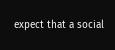expect that a social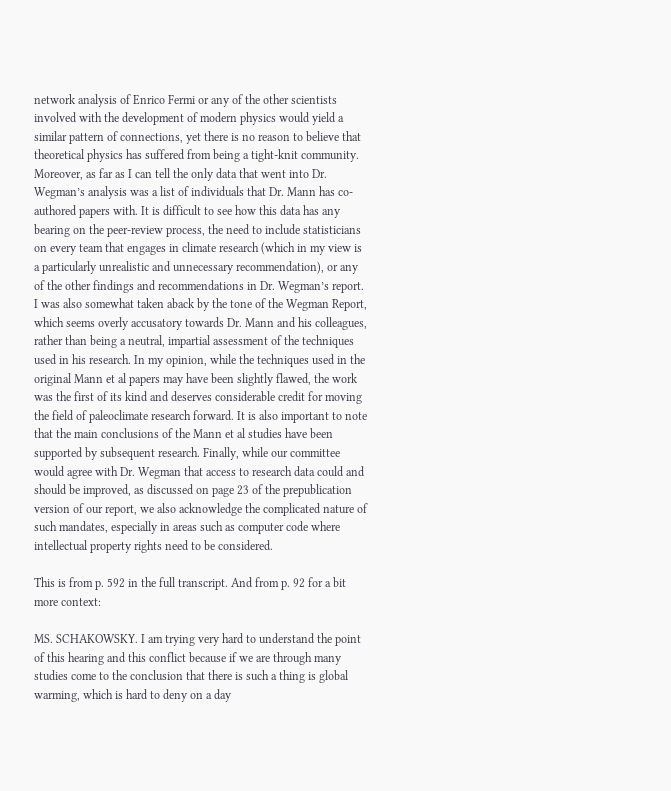network analysis of Enrico Fermi or any of the other scientists involved with the development of modern physics would yield a similar pattern of connections, yet there is no reason to believe that theoretical physics has suffered from being a tight-knit community. Moreover, as far as I can tell the only data that went into Dr. Wegman’s analysis was a list of individuals that Dr. Mann has co-authored papers with. It is difficult to see how this data has any bearing on the peer-review process, the need to include statisticians on every team that engages in climate research (which in my view is a particularly unrealistic and unnecessary recommendation), or any of the other findings and recommendations in Dr. Wegman’s report. I was also somewhat taken aback by the tone of the Wegman Report, which seems overly accusatory towards Dr. Mann and his colleagues, rather than being a neutral, impartial assessment of the techniques used in his research. In my opinion, while the techniques used in the original Mann et al papers may have been slightly flawed, the work was the first of its kind and deserves considerable credit for moving the field of paleoclimate research forward. It is also important to note that the main conclusions of the Mann et al studies have been supported by subsequent research. Finally, while our committee would agree with Dr. Wegman that access to research data could and should be improved, as discussed on page 23 of the prepublication version of our report, we also acknowledge the complicated nature of such mandates, especially in areas such as computer code where intellectual property rights need to be considered.

This is from p. 592 in the full transcript. And from p. 92 for a bit more context:

MS. SCHAKOWSKY. I am trying very hard to understand the point of this hearing and this conflict because if we are through many studies come to the conclusion that there is such a thing is global warming, which is hard to deny on a day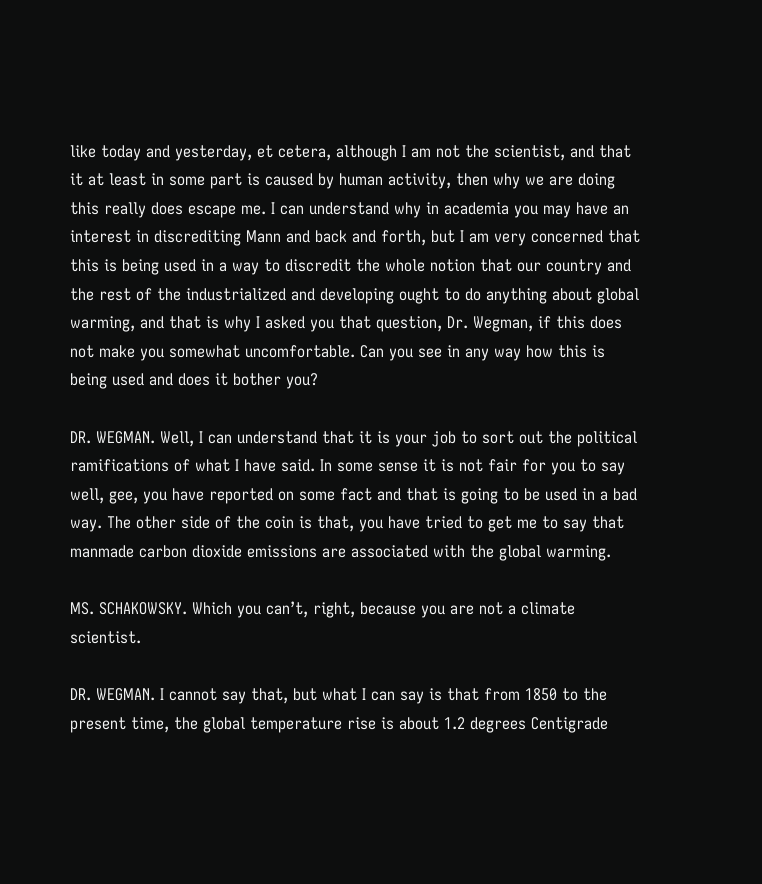like today and yesterday, et cetera, although I am not the scientist, and that it at least in some part is caused by human activity, then why we are doing this really does escape me. I can understand why in academia you may have an interest in discrediting Mann and back and forth, but I am very concerned that this is being used in a way to discredit the whole notion that our country and the rest of the industrialized and developing ought to do anything about global warming, and that is why I asked you that question, Dr. Wegman, if this does not make you somewhat uncomfortable. Can you see in any way how this is being used and does it bother you?

DR. WEGMAN. Well, I can understand that it is your job to sort out the political ramifications of what I have said. In some sense it is not fair for you to say well, gee, you have reported on some fact and that is going to be used in a bad way. The other side of the coin is that, you have tried to get me to say that manmade carbon dioxide emissions are associated with the global warming.

MS. SCHAKOWSKY. Which you can’t, right, because you are not a climate scientist.

DR. WEGMAN. I cannot say that, but what I can say is that from 1850 to the present time, the global temperature rise is about 1.2 degrees Centigrade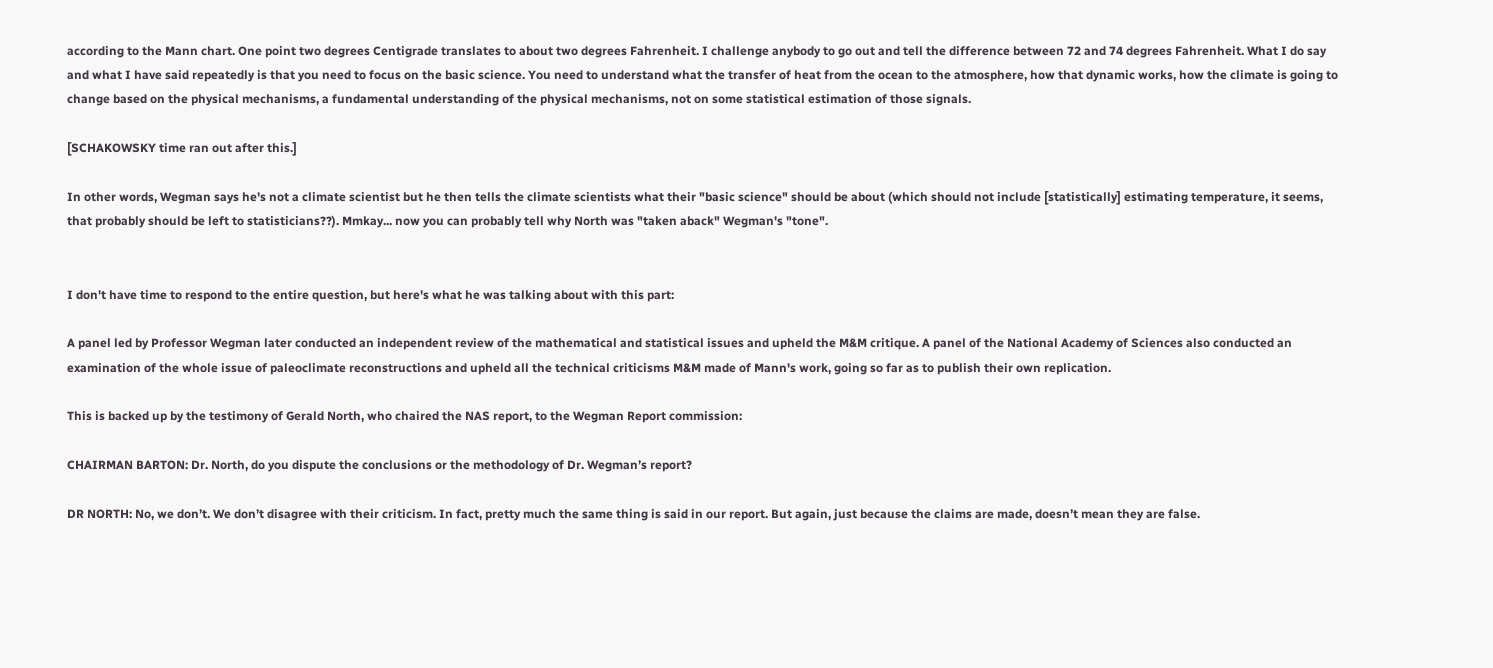according to the Mann chart. One point two degrees Centigrade translates to about two degrees Fahrenheit. I challenge anybody to go out and tell the difference between 72 and 74 degrees Fahrenheit. What I do say and what I have said repeatedly is that you need to focus on the basic science. You need to understand what the transfer of heat from the ocean to the atmosphere, how that dynamic works, how the climate is going to change based on the physical mechanisms, a fundamental understanding of the physical mechanisms, not on some statistical estimation of those signals.

[SCHAKOWSKY time ran out after this.]

In other words, Wegman says he's not a climate scientist but he then tells the climate scientists what their "basic science" should be about (which should not include [statistically] estimating temperature, it seems, that probably should be left to statisticians??). Mmkay... now you can probably tell why North was "taken aback" Wegman's "tone".


I don't have time to respond to the entire question, but here's what he was talking about with this part:

A panel led by Professor Wegman later conducted an independent review of the mathematical and statistical issues and upheld the M&M critique. A panel of the National Academy of Sciences also conducted an examination of the whole issue of paleoclimate reconstructions and upheld all the technical criticisms M&M made of Mann's work, going so far as to publish their own replication.

This is backed up by the testimony of Gerald North, who chaired the NAS report, to the Wegman Report commission:

CHAIRMAN BARTON: Dr. North, do you dispute the conclusions or the methodology of Dr. Wegman’s report?

DR NORTH: No, we don’t. We don’t disagree with their criticism. In fact, pretty much the same thing is said in our report. But again, just because the claims are made, doesn’t mean they are false.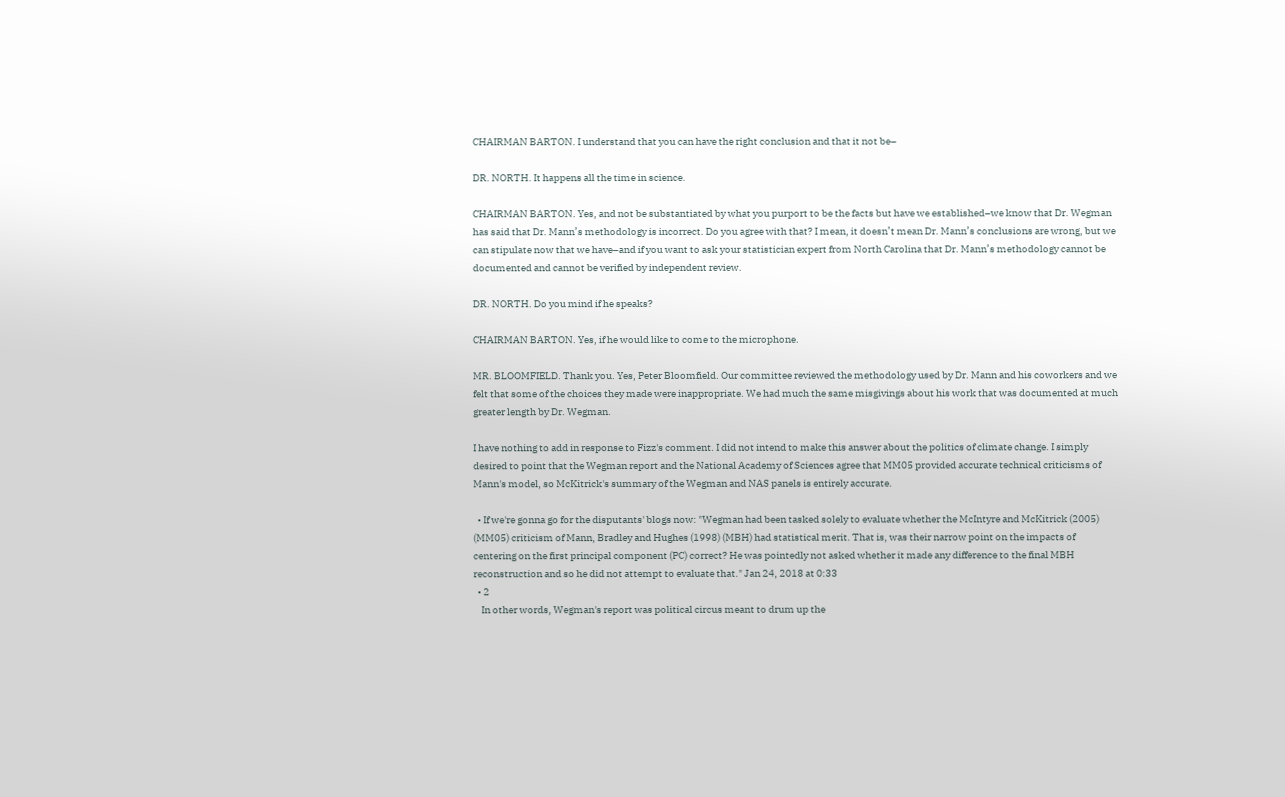CHAIRMAN BARTON. I understand that you can have the right conclusion and that it not be–

DR. NORTH. It happens all the time in science.

CHAIRMAN BARTON. Yes, and not be substantiated by what you purport to be the facts but have we established–we know that Dr. Wegman has said that Dr. Mann’s methodology is incorrect. Do you agree with that? I mean, it doesn’t mean Dr. Mann’s conclusions are wrong, but we can stipulate now that we have–and if you want to ask your statistician expert from North Carolina that Dr. Mann’s methodology cannot be documented and cannot be verified by independent review.

DR. NORTH. Do you mind if he speaks?

CHAIRMAN BARTON. Yes, if he would like to come to the microphone.

MR. BLOOMFIELD. Thank you. Yes, Peter Bloomfield. Our committee reviewed the methodology used by Dr. Mann and his coworkers and we felt that some of the choices they made were inappropriate. We had much the same misgivings about his work that was documented at much greater length by Dr. Wegman.

I have nothing to add in response to Fizz's comment. I did not intend to make this answer about the politics of climate change. I simply desired to point that the Wegman report and the National Academy of Sciences agree that MM05 provided accurate technical criticisms of Mann's model, so McKitrick's summary of the Wegman and NAS panels is entirely accurate.

  • If we're gonna go for the disputants' blogs now: "Wegman had been tasked solely to evaluate whether the McIntyre and McKitrick (2005) (MM05) criticism of Mann, Bradley and Hughes (1998) (MBH) had statistical merit. That is, was their narrow point on the impacts of centering on the first principal component (PC) correct? He was pointedly not asked whether it made any difference to the final MBH reconstruction and so he did not attempt to evaluate that." Jan 24, 2018 at 0:33
  • 2
    In other words, Wegman's report was political circus meant to drum up the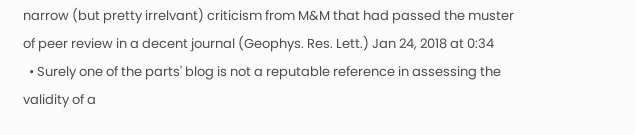narrow (but pretty irrelvant) criticism from M&M that had passed the muster of peer review in a decent journal (Geophys. Res. Lett.) Jan 24, 2018 at 0:34
  • Surely one of the parts' blog is not a reputable reference in assessing the validity of a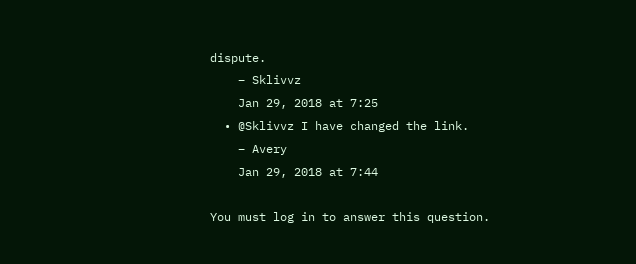dispute.
    – Sklivvz
    Jan 29, 2018 at 7:25
  • @Sklivvz I have changed the link.
    – Avery
    Jan 29, 2018 at 7:44

You must log in to answer this question.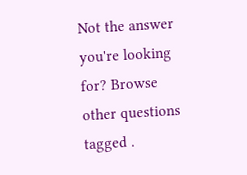Not the answer you're looking for? Browse other questions tagged .